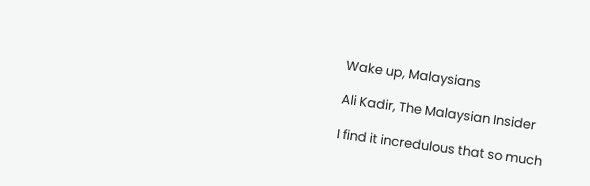Wake up, Malaysians

Ali Kadir, The Malaysian Insider

I find it incredulous that so much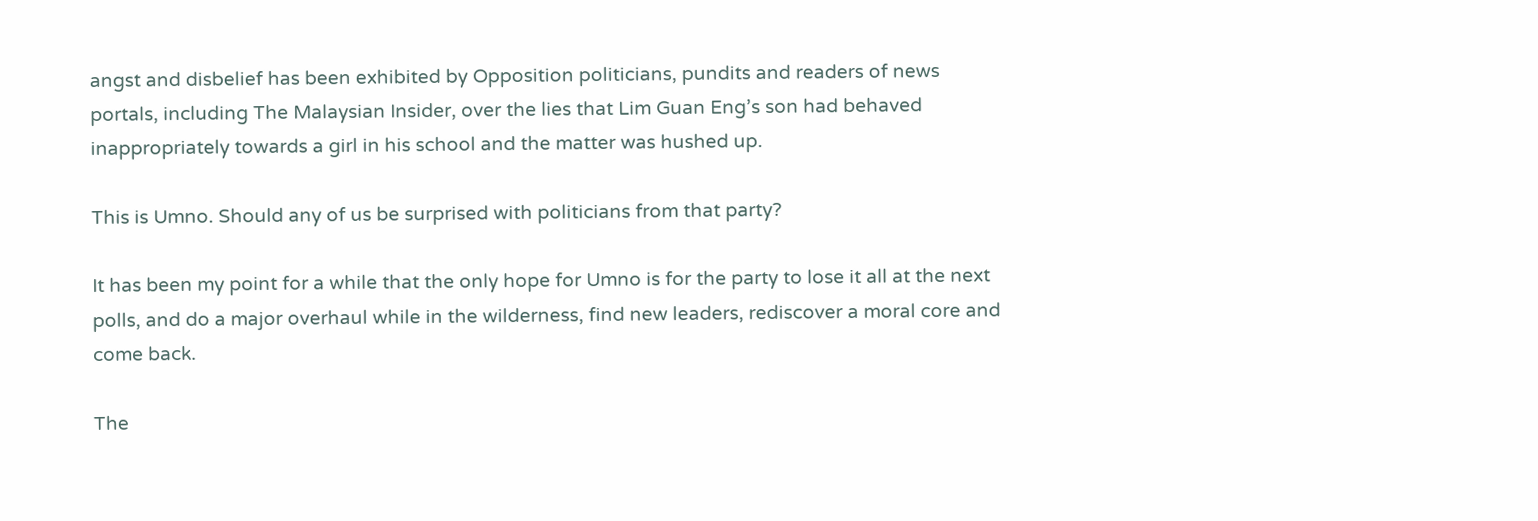angst and disbelief has been exhibited by Opposition politicians, pundits and readers of news portals, including The Malaysian Insider, over the lies that Lim Guan Eng’s son had behaved inappropriately towards a girl in his school and the matter was hushed up.

This is Umno. Should any of us be surprised with politicians from that party?

It has been my point for a while that the only hope for Umno is for the party to lose it all at the next polls, and do a major overhaul while in the wilderness, find new leaders, rediscover a moral core and come back.

The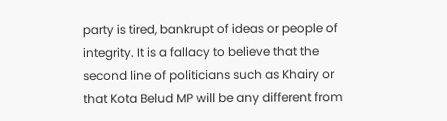party is tired, bankrupt of ideas or people of integrity. It is a fallacy to believe that the second line of politicians such as Khairy or that Kota Belud MP will be any different from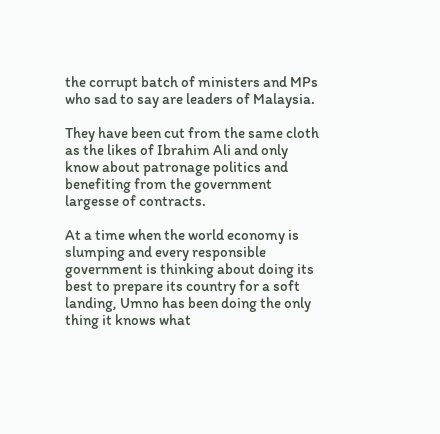the corrupt batch of ministers and MPs who sad to say are leaders of Malaysia.

They have been cut from the same cloth as the likes of Ibrahim Ali and only know about patronage politics and benefiting from the government largesse of contracts.

At a time when the world economy is slumping and every responsible government is thinking about doing its best to prepare its country for a soft landing, Umno has been doing the only thing it knows what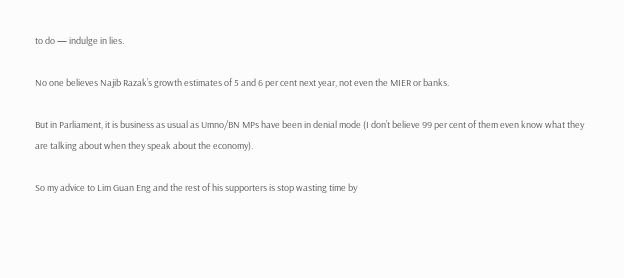to do — indulge in lies.

No one believes Najib Razak’s growth estimates of 5 and 6 per cent next year, not even the MIER or banks.

But in Parliament, it is business as usual as Umno/BN MPs have been in denial mode (I don’t believe 99 per cent of them even know what they are talking about when they speak about the economy).

So my advice to Lim Guan Eng and the rest of his supporters is stop wasting time by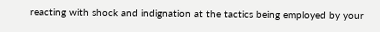reacting with shock and indignation at the tactics being employed by your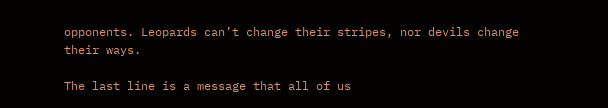opponents. Leopards can’t change their stripes, nor devils change their ways.

The last line is a message that all of us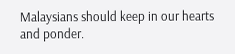Malaysians should keep in our hearts and ponder.